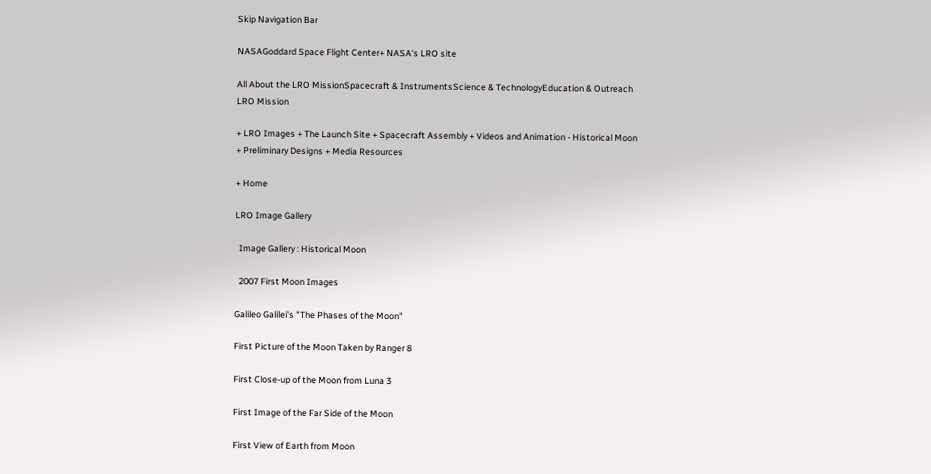Skip Navigation Bar

NASAGoddard Space Flight Center+ NASA's LRO site

All About the LRO MissionSpacecraft & InstrumentsScience & TechnologyEducation & Outreach
LRO Mission

+ LRO Images + The Launch Site + Spacecraft Assembly + Videos and Animation - Historical Moon + Preliminary Designs + Media Resources

+ Home

LRO Image Gallery

  Image Gallery : Historical Moon

  2007 First Moon Images

Galileo Galilei's "The Phases of the Moon"

First Picture of the Moon Taken by Ranger 8

First Close-up of the Moon from Luna 3

First Image of the Far Side of the Moon

First View of Earth from Moon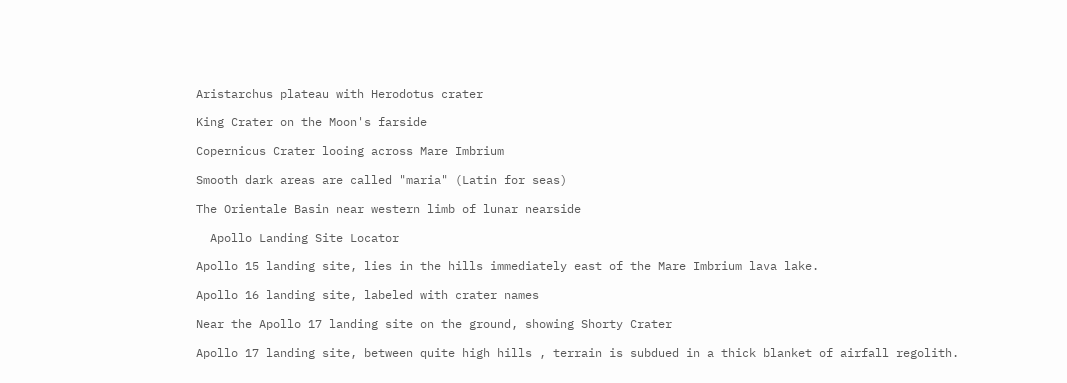Aristarchus plateau with Herodotus crater

King Crater on the Moon's farside

Copernicus Crater looing across Mare Imbrium

Smooth dark areas are called "maria" (Latin for seas)

The Orientale Basin near western limb of lunar nearside

  Apollo Landing Site Locator

Apollo 15 landing site, lies in the hills immediately east of the Mare Imbrium lava lake.

Apollo 16 landing site, labeled with crater names

Near the Apollo 17 landing site on the ground, showing Shorty Crater

Apollo 17 landing site, between quite high hills , terrain is subdued in a thick blanket of airfall regolith.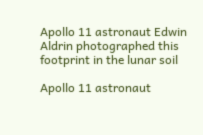Apollo 11 astronaut Edwin Aldrin photographed this footprint in the lunar soil

Apollo 11 astronaut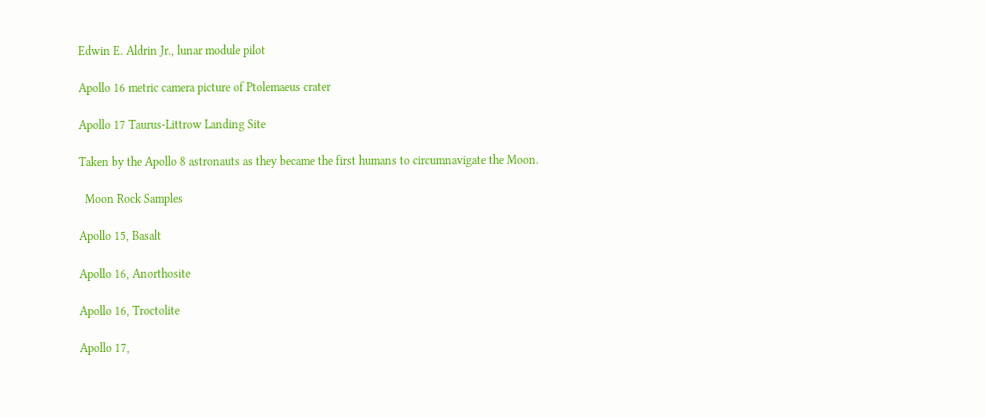Edwin E. Aldrin Jr., lunar module pilot

Apollo 16 metric camera picture of Ptolemaeus crater

Apollo 17 Taurus-Littrow Landing Site

Taken by the Apollo 8 astronauts as they became the first humans to circumnavigate the Moon.

  Moon Rock Samples

Apollo 15, Basalt

Apollo 16, Anorthosite

Apollo 16, Troctolite

Apollo 17,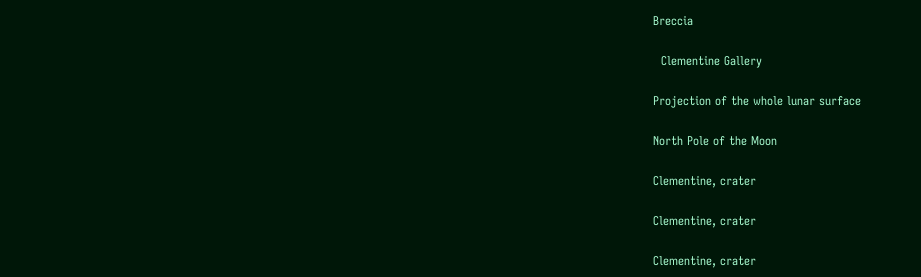Breccia

  Clementine Gallery

Projection of the whole lunar surface

North Pole of the Moon

Clementine, crater

Clementine, crater

Clementine, crater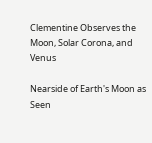Clementine Observes the Moon, Solar Corona, and Venus

Nearside of Earth's Moon as Seen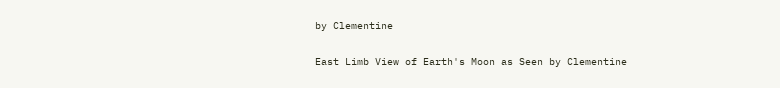by Clementine

East Limb View of Earth's Moon as Seen by Clementine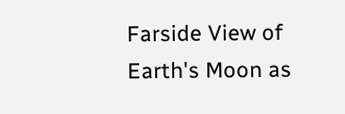Farside View of Earth's Moon as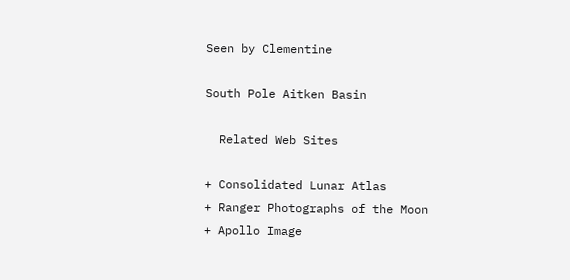Seen by Clementine

South Pole Aitken Basin

  Related Web Sites

+ Consolidated Lunar Atlas
+ Ranger Photographs of the Moon
+ Apollo Image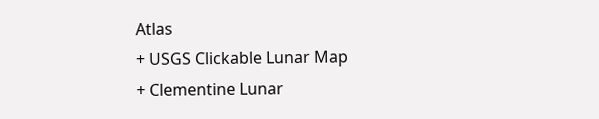Atlas
+ USGS Clickable Lunar Map
+ Clementine Lunar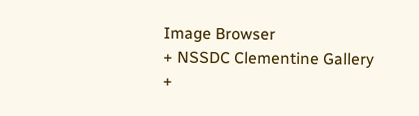Image Browser
+ NSSDC Clementine Gallery
+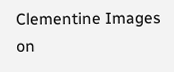Clementine Images on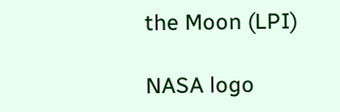the Moon (LPI)

NASA logo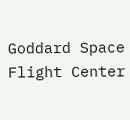Goddard Space Flight Center